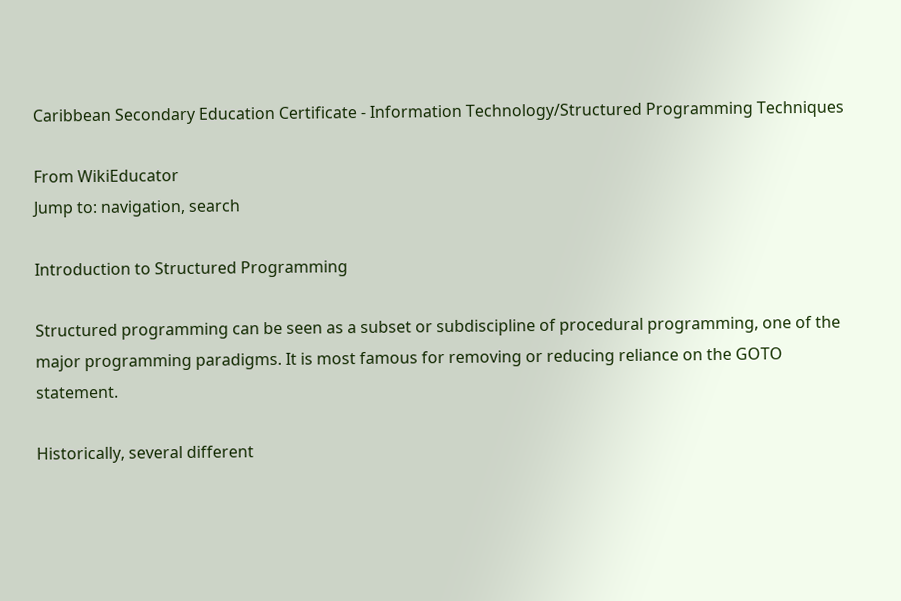Caribbean Secondary Education Certificate - Information Technology/Structured Programming Techniques

From WikiEducator
Jump to: navigation, search

Introduction to Structured Programming

Structured programming can be seen as a subset or subdiscipline of procedural programming, one of the major programming paradigms. It is most famous for removing or reducing reliance on the GOTO statement.

Historically, several different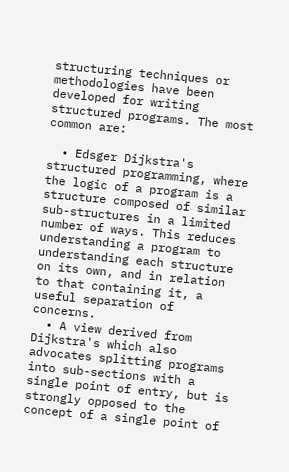structuring techniques or methodologies have been developed for writing structured programs. The most common are:

  • Edsger Dijkstra's structured programming, where the logic of a program is a structure composed of similar sub-structures in a limited number of ways. This reduces understanding a program to understanding each structure on its own, and in relation to that containing it, a useful separation of concerns.
  • A view derived from Dijkstra's which also advocates splitting programs into sub-sections with a single point of entry, but is strongly opposed to the concept of a single point of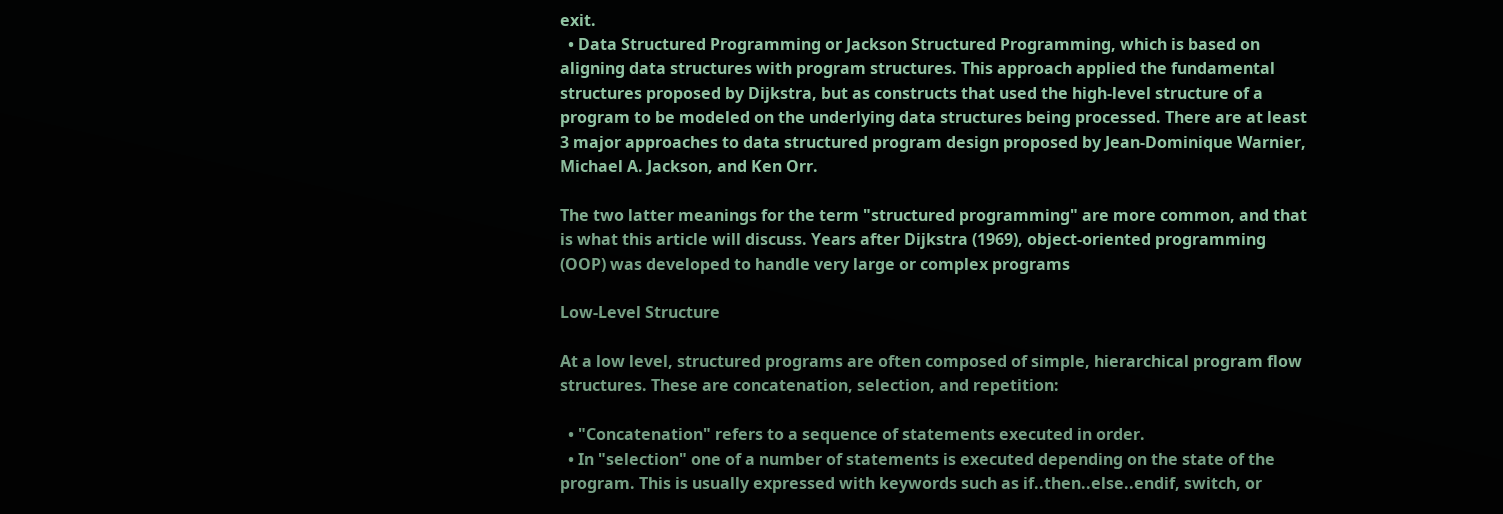exit.
  • Data Structured Programming or Jackson Structured Programming, which is based on aligning data structures with program structures. This approach applied the fundamental structures proposed by Dijkstra, but as constructs that used the high-level structure of a program to be modeled on the underlying data structures being processed. There are at least 3 major approaches to data structured program design proposed by Jean-Dominique Warnier, Michael A. Jackson, and Ken Orr.

The two latter meanings for the term "structured programming" are more common, and that is what this article will discuss. Years after Dijkstra (1969), object-oriented programming (OOP) was developed to handle very large or complex programs

Low-Level Structure

At a low level, structured programs are often composed of simple, hierarchical program flow structures. These are concatenation, selection, and repetition:

  • "Concatenation" refers to a sequence of statements executed in order.
  • In "selection" one of a number of statements is executed depending on the state of the program. This is usually expressed with keywords such as if..then..else..endif, switch, or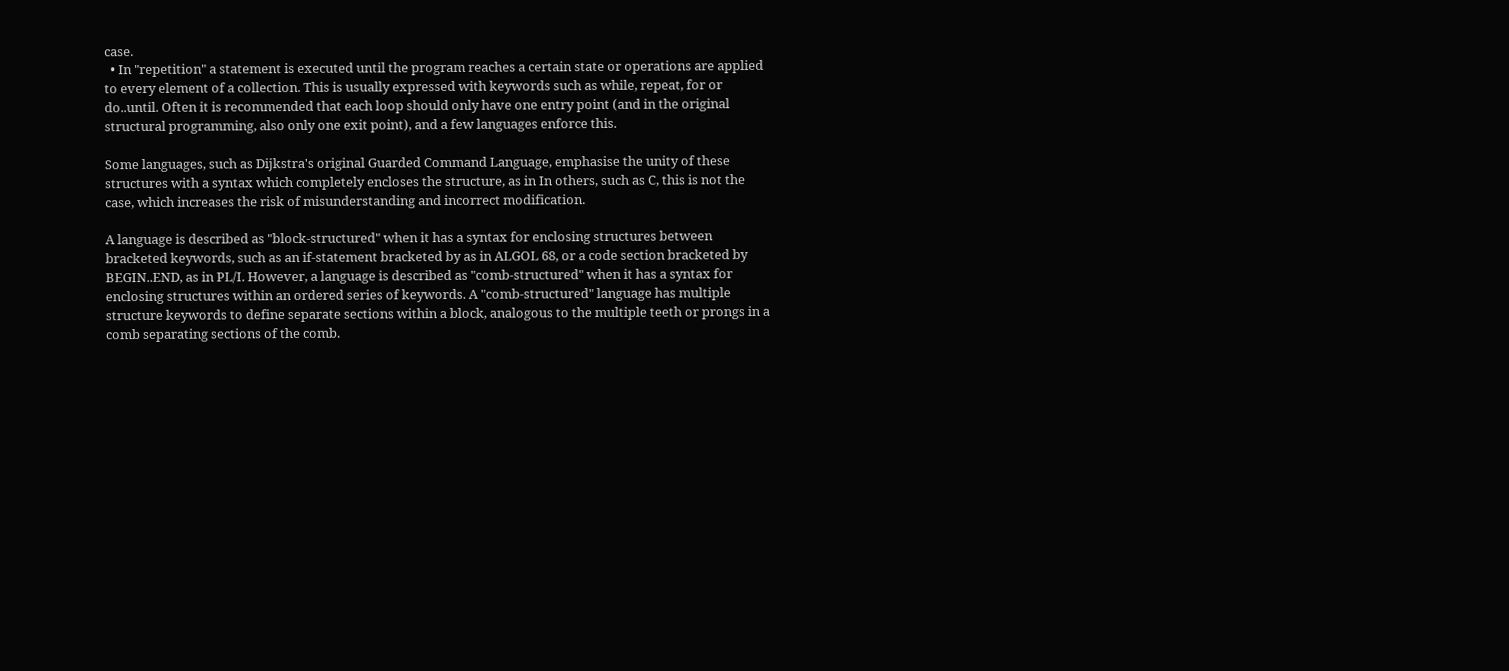case.
  • In "repetition" a statement is executed until the program reaches a certain state or operations are applied to every element of a collection. This is usually expressed with keywords such as while, repeat, for or do..until. Often it is recommended that each loop should only have one entry point (and in the original structural programming, also only one exit point), and a few languages enforce this.

Some languages, such as Dijkstra's original Guarded Command Language, emphasise the unity of these structures with a syntax which completely encloses the structure, as in In others, such as C, this is not the case, which increases the risk of misunderstanding and incorrect modification.

A language is described as "block-structured" when it has a syntax for enclosing structures between bracketed keywords, such as an if-statement bracketed by as in ALGOL 68, or a code section bracketed by BEGIN..END, as in PL/I. However, a language is described as "comb-structured" when it has a syntax for enclosing structures within an ordered series of keywords. A "comb-structured" language has multiple structure keywords to define separate sections within a block, analogous to the multiple teeth or prongs in a comb separating sections of the comb.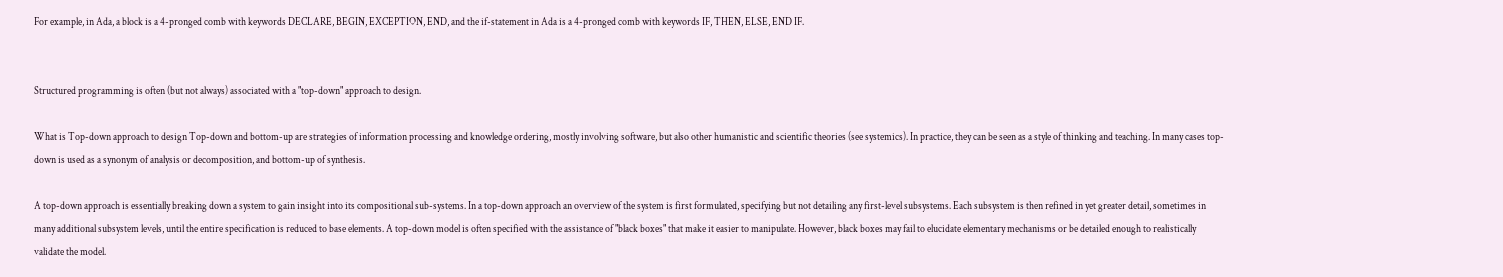For example, in Ada, a block is a 4-pronged comb with keywords DECLARE, BEGIN, EXCEPTION, END, and the if-statement in Ada is a 4-pronged comb with keywords IF, THEN, ELSE, END IF.


Structured programming is often (but not always) associated with a "top-down" approach to design.

What is Top-down approach to design Top-down and bottom-up are strategies of information processing and knowledge ordering, mostly involving software, but also other humanistic and scientific theories (see systemics). In practice, they can be seen as a style of thinking and teaching. In many cases top-down is used as a synonym of analysis or decomposition, and bottom-up of synthesis.

A top-down approach is essentially breaking down a system to gain insight into its compositional sub-systems. In a top-down approach an overview of the system is first formulated, specifying but not detailing any first-level subsystems. Each subsystem is then refined in yet greater detail, sometimes in many additional subsystem levels, until the entire specification is reduced to base elements. A top-down model is often specified with the assistance of "black boxes" that make it easier to manipulate. However, black boxes may fail to elucidate elementary mechanisms or be detailed enough to realistically validate the model.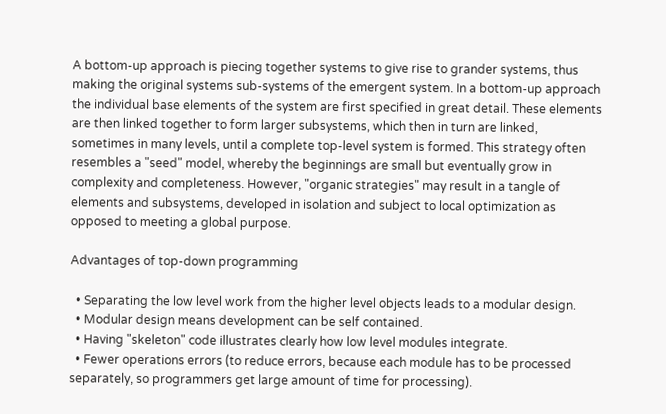A bottom-up approach is piecing together systems to give rise to grander systems, thus making the original systems sub-systems of the emergent system. In a bottom-up approach the individual base elements of the system are first specified in great detail. These elements are then linked together to form larger subsystems, which then in turn are linked, sometimes in many levels, until a complete top-level system is formed. This strategy often resembles a "seed" model, whereby the beginnings are small but eventually grow in complexity and completeness. However, "organic strategies" may result in a tangle of elements and subsystems, developed in isolation and subject to local optimization as opposed to meeting a global purpose.

Advantages of top-down programming

  • Separating the low level work from the higher level objects leads to a modular design.
  • Modular design means development can be self contained.
  • Having "skeleton" code illustrates clearly how low level modules integrate.
  • Fewer operations errors (to reduce errors, because each module has to be processed separately, so programmers get large amount of time for processing).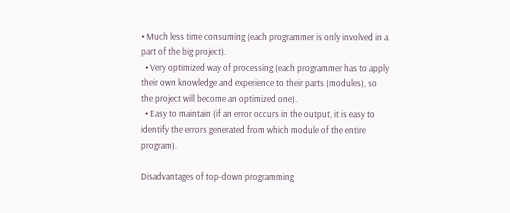• Much less time consuming (each programmer is only involved in a part of the big project).
  • Very optimized way of processing (each programmer has to apply their own knowledge and experience to their parts (modules), so the project will become an optimized one).
  • Easy to maintain (if an error occurs in the output, it is easy to identify the errors generated from which module of the entire program).

Disadvantages of top-down programming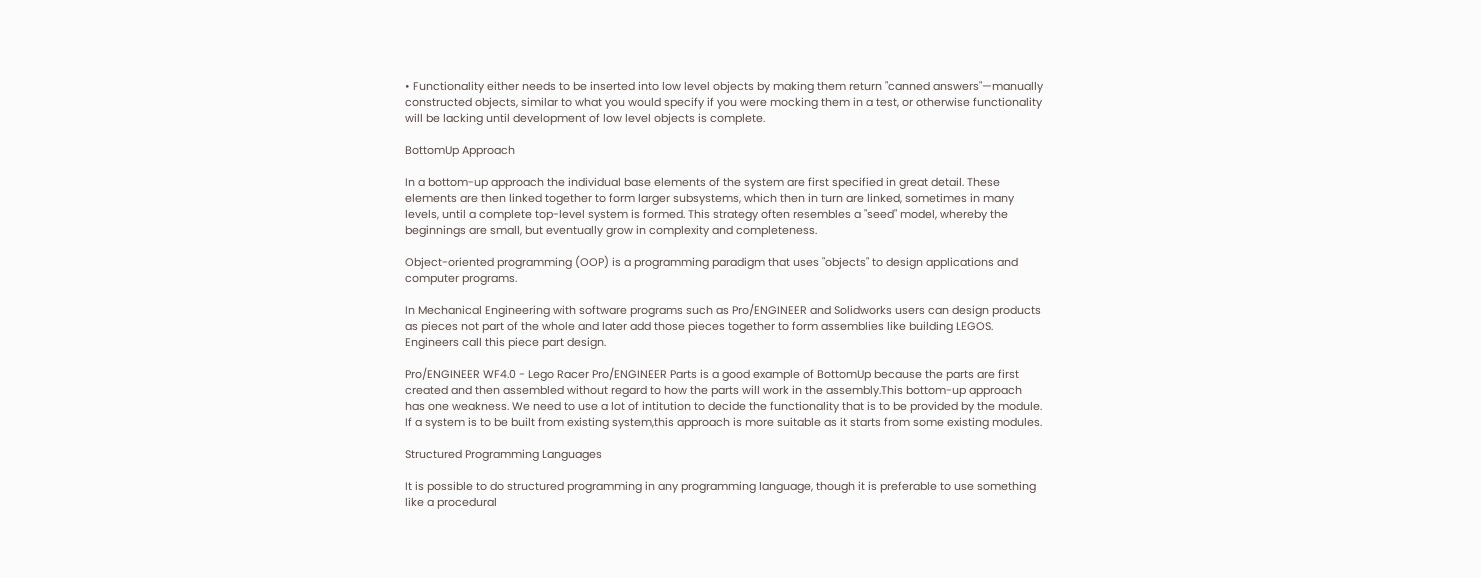• Functionality either needs to be inserted into low level objects by making them return "canned answers"—manually constructed objects, similar to what you would specify if you were mocking them in a test, or otherwise functionality will be lacking until development of low level objects is complete.

BottomUp Approach

In a bottom-up approach the individual base elements of the system are first specified in great detail. These elements are then linked together to form larger subsystems, which then in turn are linked, sometimes in many levels, until a complete top-level system is formed. This strategy often resembles a "seed" model, whereby the beginnings are small, but eventually grow in complexity and completeness.

Object-oriented programming (OOP) is a programming paradigm that uses "objects" to design applications and computer programs.

In Mechanical Engineering with software programs such as Pro/ENGINEER and Solidworks users can design products as pieces not part of the whole and later add those pieces together to form assemblies like building LEGOS. Engineers call this piece part design.

Pro/ENGINEER WF4.0 - Lego Racer Pro/ENGINEER Parts is a good example of BottomUp because the parts are first created and then assembled without regard to how the parts will work in the assembly.This bottom-up approach has one weakness. We need to use a lot of intitution to decide the functionality that is to be provided by the module. If a system is to be built from existing system,this approach is more suitable as it starts from some existing modules.

Structured Programming Languages

It is possible to do structured programming in any programming language, though it is preferable to use something like a procedural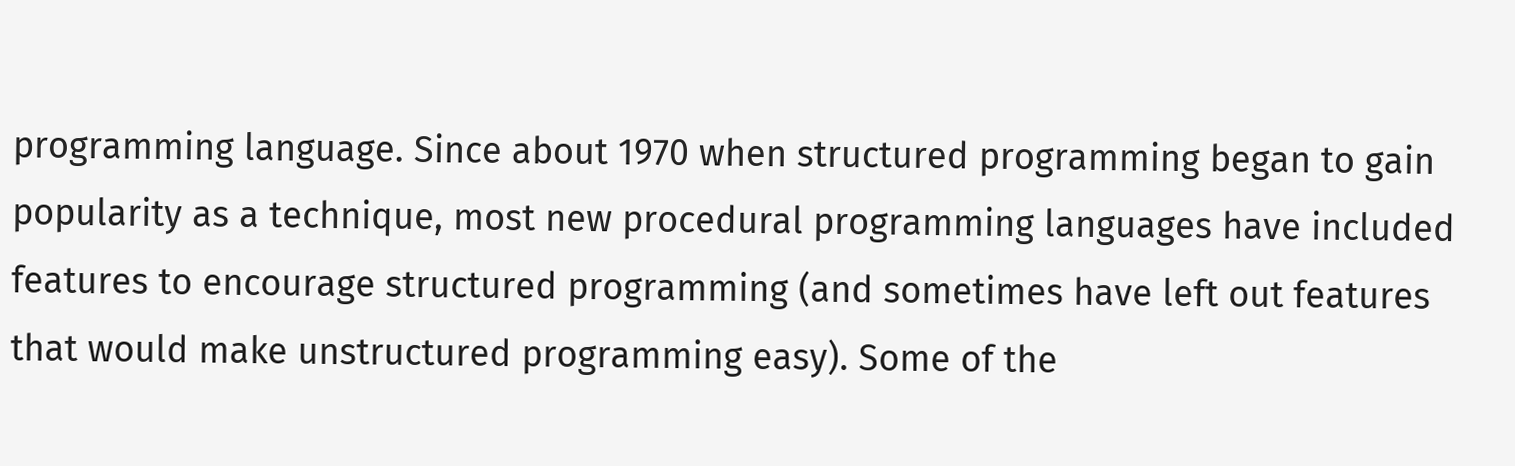programming language. Since about 1970 when structured programming began to gain popularity as a technique, most new procedural programming languages have included features to encourage structured programming (and sometimes have left out features that would make unstructured programming easy). Some of the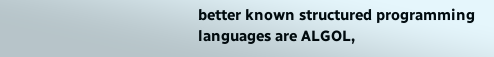better known structured programming languages are ALGOL,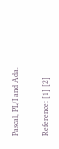Pascal, PL/I and Ada.

Reference: [1] [2]